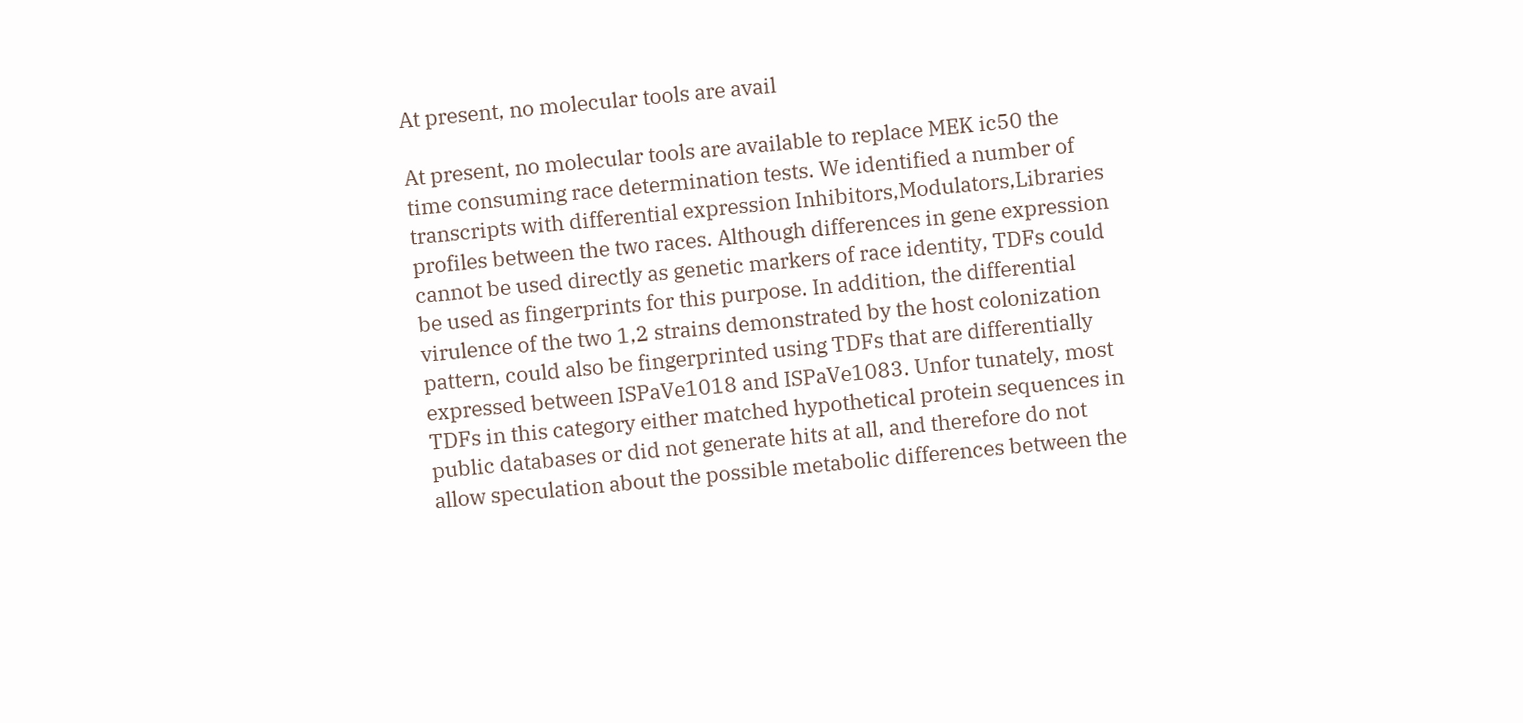At present, no molecular tools are avail

At present, no molecular tools are available to replace MEK ic50 the time consuming race determination tests. We identified a number of transcripts with differential expression Inhibitors,Modulators,Libraries profiles between the two races. Although differences in gene expression cannot be used directly as genetic markers of race identity, TDFs could be used as fingerprints for this purpose. In addition, the differential virulence of the two 1,2 strains demonstrated by the host colonization pattern, could also be fingerprinted using TDFs that are differentially expressed between ISPaVe1018 and ISPaVe1083. Unfor tunately, most TDFs in this category either matched hypothetical protein sequences in public databases or did not generate hits at all, and therefore do not allow speculation about the possible metabolic differences between the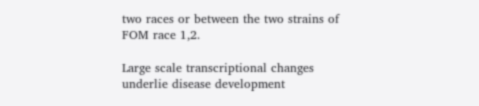two races or between the two strains of FOM race 1,2.

Large scale transcriptional changes underlie disease development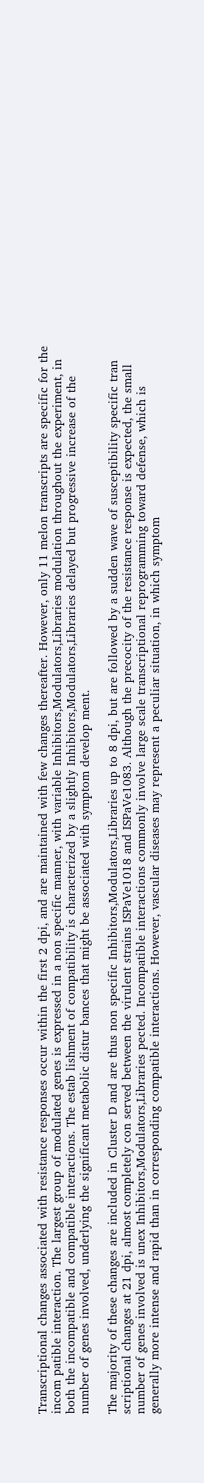Transcriptional changes associated with resistance responses occur within the first 2 dpi, and are maintained with few changes thereafter. However, only 11 melon transcripts are specific for the incom patible interaction. The largest group of modulated genes is expressed in a non specific manner, with variable Inhibitors,Modulators,Libraries modulation throughout the experiment, in both the incompatible and compatible interactions. The estab lishment of compatibility is characterized by a slightly Inhibitors,Modulators,Libraries delayed but progressive increase of the number of genes involved, underlying the significant metabolic distur bances that might be associated with symptom develop ment.

The majority of these changes are included in Cluster D and are thus non specific Inhibitors,Modulators,Libraries up to 8 dpi, but are followed by a sudden wave of susceptibility specific tran scriptional changes at 21 dpi, almost completely con served between the virulent strains ISPaVe1018 and ISPaVe1083. Although the precocity of the resistance response is expected, the small number of genes involved is unex Inhibitors,Modulators,Libraries pected. Incompatible interactions commonly involve large scale transcriptional reprogramming toward defense, which is generally more intense and rapid than in corresponding compatible interactions. However, vascular diseases may represent a peculiar situation, in which symptom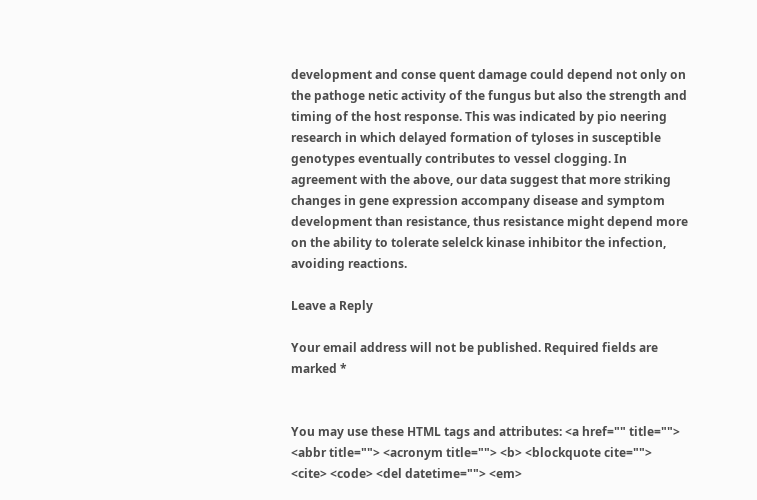development and conse quent damage could depend not only on the pathoge netic activity of the fungus but also the strength and timing of the host response. This was indicated by pio neering research in which delayed formation of tyloses in susceptible genotypes eventually contributes to vessel clogging. In agreement with the above, our data suggest that more striking changes in gene expression accompany disease and symptom development than resistance, thus resistance might depend more on the ability to tolerate selelck kinase inhibitor the infection, avoiding reactions.

Leave a Reply

Your email address will not be published. Required fields are marked *


You may use these HTML tags and attributes: <a href="" title=""> <abbr title=""> <acronym title=""> <b> <blockquote cite=""> <cite> <code> <del datetime=""> <em>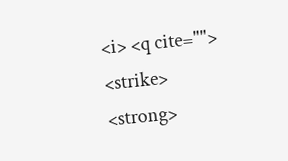<i> <q cite=""> <strike> <strong>